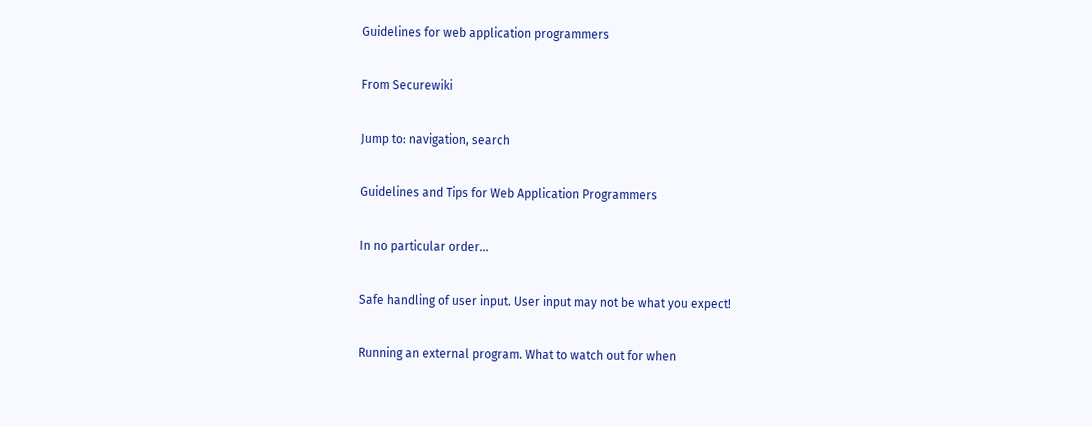Guidelines for web application programmers

From Securewiki

Jump to: navigation, search

Guidelines and Tips for Web Application Programmers

In no particular order...

Safe handling of user input. User input may not be what you expect!

Running an external program. What to watch out for when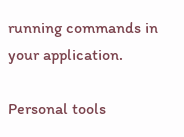running commands in your application.

Personal tools